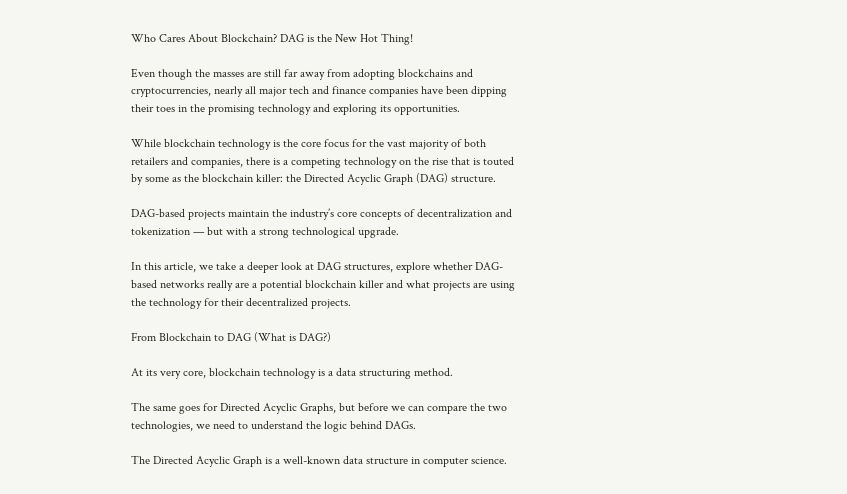Who Cares About Blockchain? DAG is the New Hot Thing!

Even though the masses are still far away from adopting blockchains and cryptocurrencies, nearly all major tech and finance companies have been dipping their toes in the promising technology and exploring its opportunities.

While blockchain technology is the core focus for the vast majority of both retailers and companies, there is a competing technology on the rise that is touted by some as the blockchain killer: the Directed Acyclic Graph (DAG) structure.

DAG-based projects maintain the industry’s core concepts of decentralization and tokenization — but with a strong technological upgrade.

In this article, we take a deeper look at DAG structures, explore whether DAG-based networks really are a potential blockchain killer and what projects are using the technology for their decentralized projects.

From Blockchain to DAG (What is DAG?)

At its very core, blockchain technology is a data structuring method.

The same goes for Directed Acyclic Graphs, but before we can compare the two technologies, we need to understand the logic behind DAGs.

The Directed Acyclic Graph is a well-known data structure in computer science.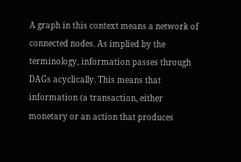A graph in this context means a network of connected nodes. As implied by the terminology, information passes through DAGs acyclically. This means that information (a transaction, either monetary or an action that produces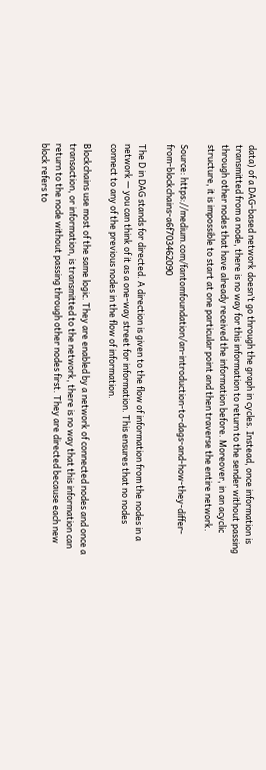data) of a DAG-based network doesn’t go through the graph in cycles. Instead, once information is transmitted from a node, there is no way for this information to return to the sender without passing through other nodes that have already received the information before. Moreover, in an acyclic structure, it is impossible to start at one particular point and then traverse the entire network.

Source: https://medium.com/fantomfoundation/an-introduction-to-dags-and-how-they-differ-from-blockchains-a6f703462090

The D in DAG stands for directed. A direction is given to the flow of information from the nodes in a network — you can think of it as a one-way street for information. This ensures that no nodes connect to any of the previous nodes in the flow of information.

Blockchains use most of the same logic. They are enabled by a network of connected nodes and once a transaction, or information, is transmitted to the network, there is no way that this information can return to the node without passing through other nodes first. They are directed because each new block refers to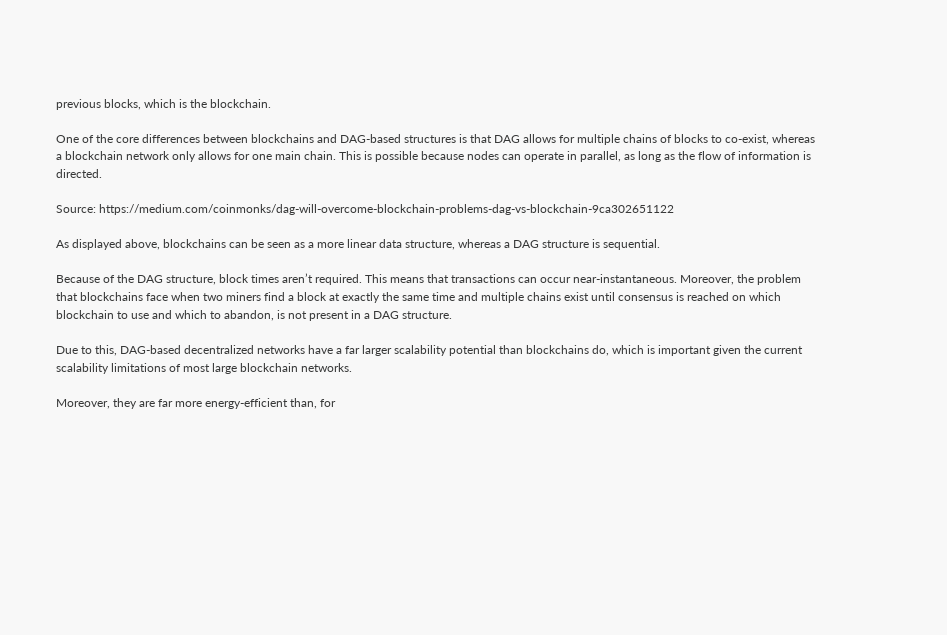previous blocks, which is the blockchain.

One of the core differences between blockchains and DAG-based structures is that DAG allows for multiple chains of blocks to co-exist, whereas a blockchain network only allows for one main chain. This is possible because nodes can operate in parallel, as long as the flow of information is directed.

Source: https://medium.com/coinmonks/dag-will-overcome-blockchain-problems-dag-vs-blockchain-9ca302651122

As displayed above, blockchains can be seen as a more linear data structure, whereas a DAG structure is sequential.

Because of the DAG structure, block times aren’t required. This means that transactions can occur near-instantaneous. Moreover, the problem that blockchains face when two miners find a block at exactly the same time and multiple chains exist until consensus is reached on which blockchain to use and which to abandon, is not present in a DAG structure.

Due to this, DAG-based decentralized networks have a far larger scalability potential than blockchains do, which is important given the current scalability limitations of most large blockchain networks.

Moreover, they are far more energy-efficient than, for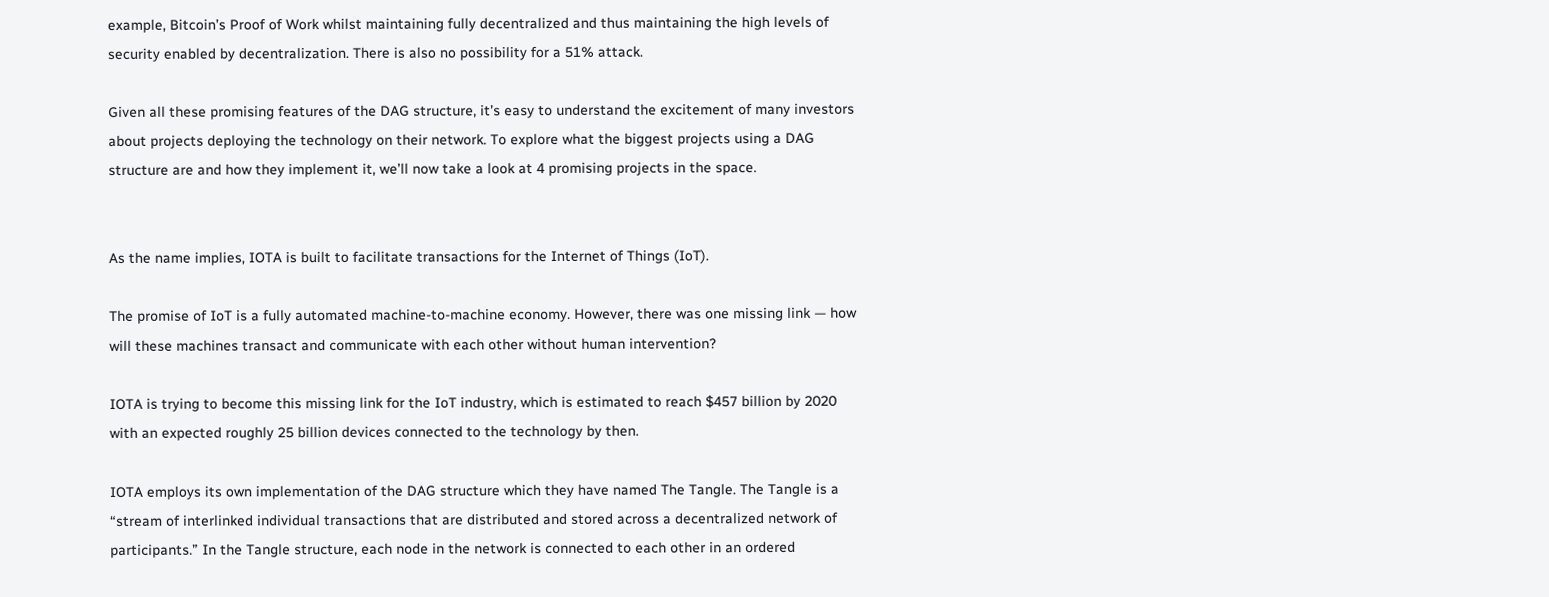example, Bitcoin’s Proof of Work whilst maintaining fully decentralized and thus maintaining the high levels of security enabled by decentralization. There is also no possibility for a 51% attack.

Given all these promising features of the DAG structure, it’s easy to understand the excitement of many investors about projects deploying the technology on their network. To explore what the biggest projects using a DAG structure are and how they implement it, we’ll now take a look at 4 promising projects in the space.


As the name implies, IOTA is built to facilitate transactions for the Internet of Things (IoT).

The promise of IoT is a fully automated machine-to-machine economy. However, there was one missing link — how will these machines transact and communicate with each other without human intervention?

IOTA is trying to become this missing link for the IoT industry, which is estimated to reach $457 billion by 2020 with an expected roughly 25 billion devices connected to the technology by then.

IOTA employs its own implementation of the DAG structure which they have named The Tangle. The Tangle is a “stream of interlinked individual transactions that are distributed and stored across a decentralized network of participants.” In the Tangle structure, each node in the network is connected to each other in an ordered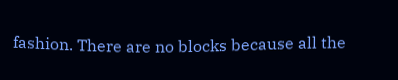fashion. There are no blocks because all the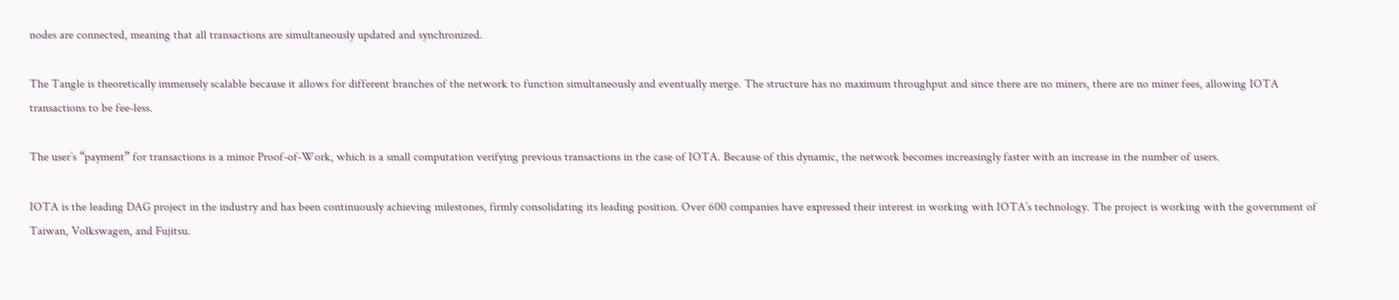nodes are connected, meaning that all transactions are simultaneously updated and synchronized.

The Tangle is theoretically immensely scalable because it allows for different branches of the network to function simultaneously and eventually merge. The structure has no maximum throughput and since there are no miners, there are no miner fees, allowing IOTA transactions to be fee-less.

The user’s “payment” for transactions is a minor Proof-of-Work, which is a small computation verifying previous transactions in the case of IOTA. Because of this dynamic, the network becomes increasingly faster with an increase in the number of users.

IOTA is the leading DAG project in the industry and has been continuously achieving milestones, firmly consolidating its leading position. Over 600 companies have expressed their interest in working with IOTA’s technology. The project is working with the government of Taiwan, Volkswagen, and Fujitsu.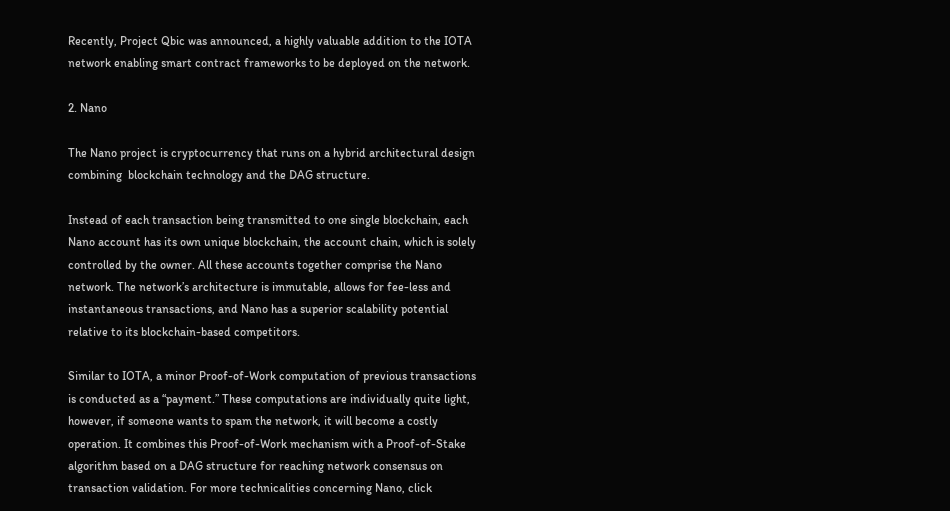Recently, Project Qbic was announced, a highly valuable addition to the IOTA network enabling smart contract frameworks to be deployed on the network.

2. Nano

The Nano project is cryptocurrency that runs on a hybrid architectural design combining  blockchain technology and the DAG structure.

Instead of each transaction being transmitted to one single blockchain, each Nano account has its own unique blockchain, the account chain, which is solely controlled by the owner. All these accounts together comprise the Nano network. The network’s architecture is immutable, allows for fee-less and instantaneous transactions, and Nano has a superior scalability potential relative to its blockchain-based competitors.

Similar to IOTA, a minor Proof-of-Work computation of previous transactions is conducted as a “payment.” These computations are individually quite light, however, if someone wants to spam the network, it will become a costly operation. It combines this Proof-of-Work mechanism with a Proof-of-Stake algorithm based on a DAG structure for reaching network consensus on transaction validation. For more technicalities concerning Nano, click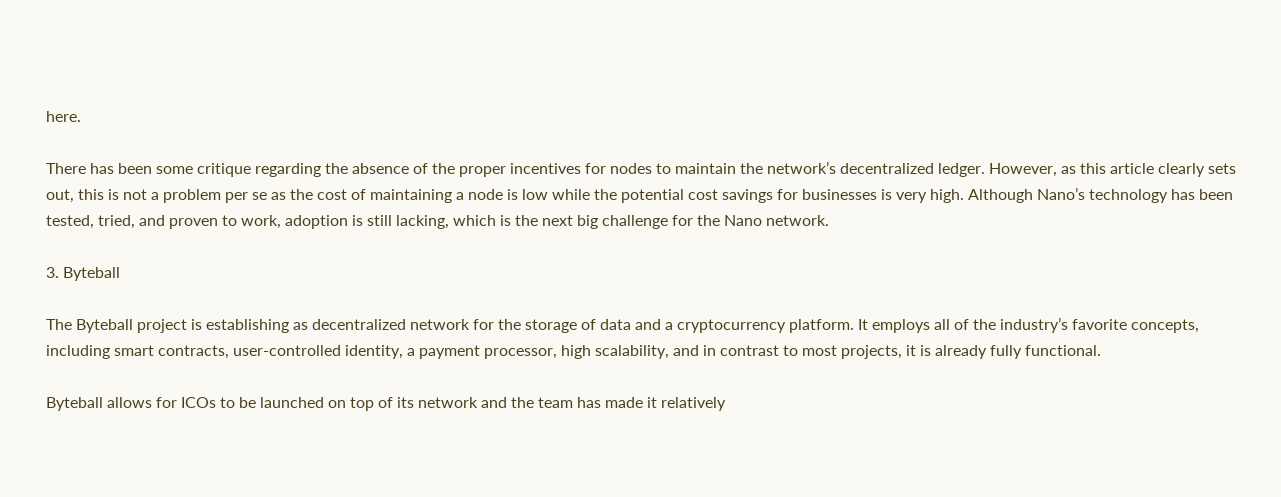here.

There has been some critique regarding the absence of the proper incentives for nodes to maintain the network’s decentralized ledger. However, as this article clearly sets out, this is not a problem per se as the cost of maintaining a node is low while the potential cost savings for businesses is very high. Although Nano’s technology has been tested, tried, and proven to work, adoption is still lacking, which is the next big challenge for the Nano network.

3. Byteball

The Byteball project is establishing as decentralized network for the storage of data and a cryptocurrency platform. It employs all of the industry’s favorite concepts, including smart contracts, user-controlled identity, a payment processor, high scalability, and in contrast to most projects, it is already fully functional.

Byteball allows for ICOs to be launched on top of its network and the team has made it relatively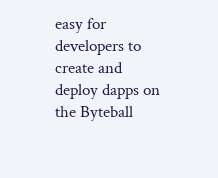easy for developers to create and deploy dapps on the Byteball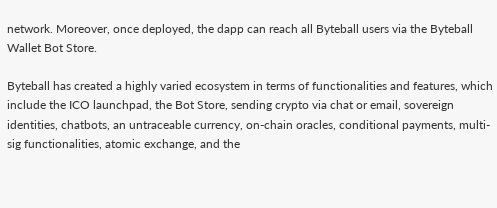network. Moreover, once deployed, the dapp can reach all Byteball users via the Byteball Wallet Bot Store.

Byteball has created a highly varied ecosystem in terms of functionalities and features, which include the ICO launchpad, the Bot Store, sending crypto via chat or email, sovereign identities, chatbots, an untraceable currency, on-chain oracles, conditional payments, multi-sig functionalities, atomic exchange, and the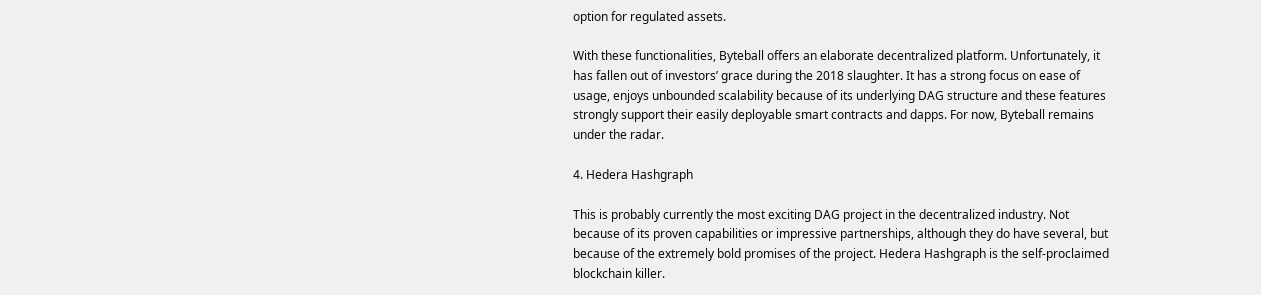option for regulated assets.

With these functionalities, Byteball offers an elaborate decentralized platform. Unfortunately, it has fallen out of investors’ grace during the 2018 slaughter. It has a strong focus on ease of usage, enjoys unbounded scalability because of its underlying DAG structure and these features strongly support their easily deployable smart contracts and dapps. For now, Byteball remains under the radar.

4. Hedera Hashgraph

This is probably currently the most exciting DAG project in the decentralized industry. Not because of its proven capabilities or impressive partnerships, although they do have several, but because of the extremely bold promises of the project. Hedera Hashgraph is the self-proclaimed blockchain killer.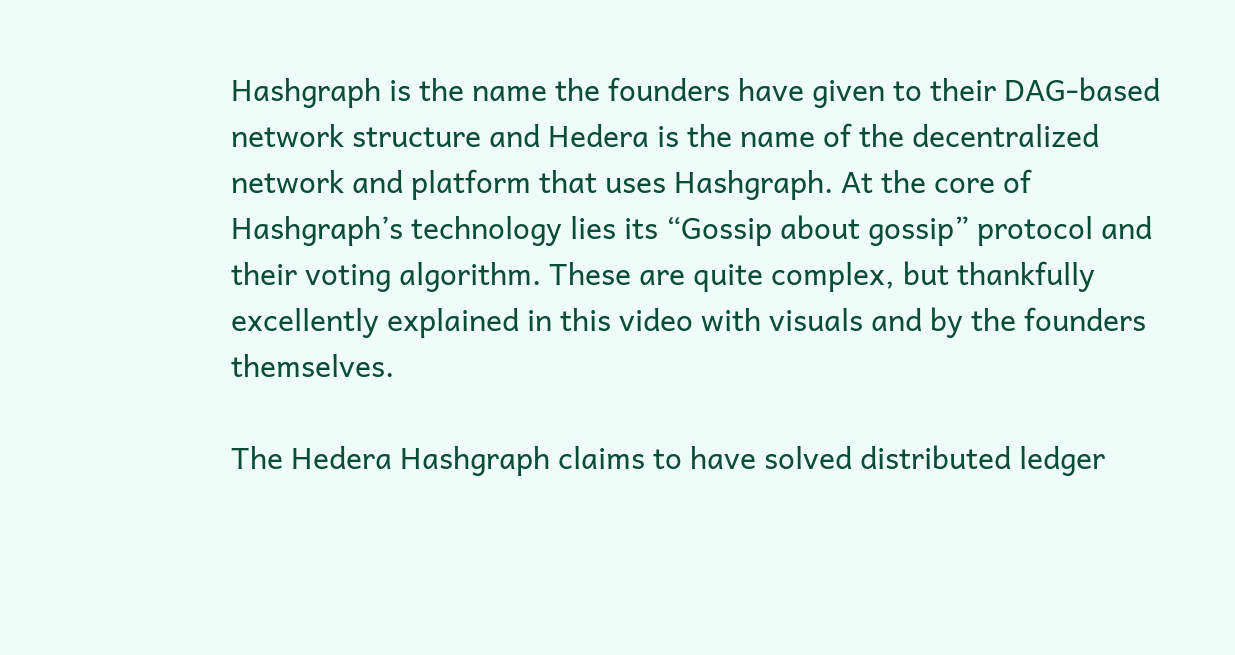Hashgraph is the name the founders have given to their DAG-based network structure and Hedera is the name of the decentralized network and platform that uses Hashgraph. At the core of Hashgraph’s technology lies its “Gossip about gossip” protocol and their voting algorithm. These are quite complex, but thankfully excellently explained in this video with visuals and by the founders themselves.

The Hedera Hashgraph claims to have solved distributed ledger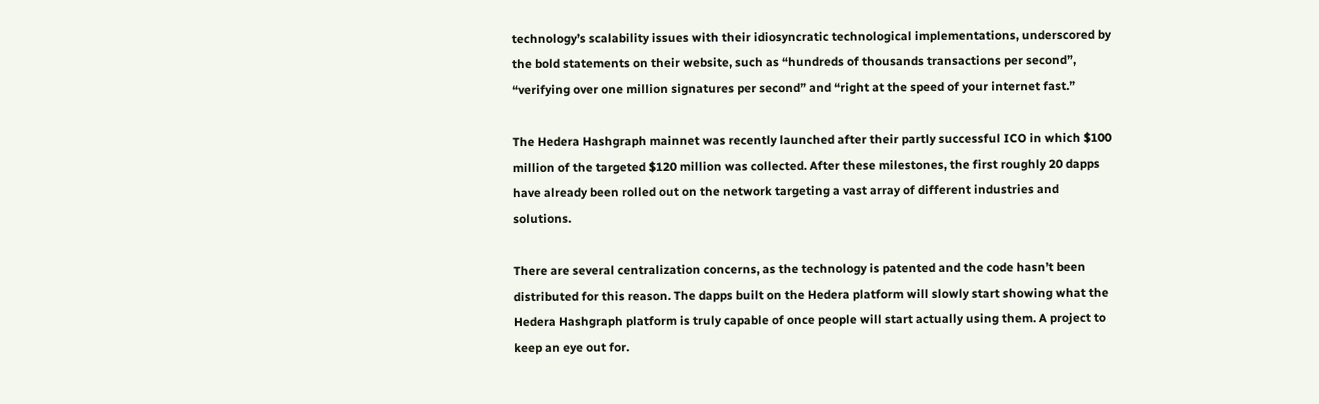technology’s scalability issues with their idiosyncratic technological implementations, underscored by the bold statements on their website, such as “hundreds of thousands transactions per second”, “verifying over one million signatures per second” and “right at the speed of your internet fast.”

The Hedera Hashgraph mainnet was recently launched after their partly successful ICO in which $100 million of the targeted $120 million was collected. After these milestones, the first roughly 20 dapps have already been rolled out on the network targeting a vast array of different industries and solutions.

There are several centralization concerns, as the technology is patented and the code hasn’t been distributed for this reason. The dapps built on the Hedera platform will slowly start showing what the Hedera Hashgraph platform is truly capable of once people will start actually using them. A project to keep an eye out for.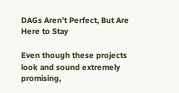DAGs Aren’t Perfect, But Are Here to Stay

Even though these projects look and sound extremely promising,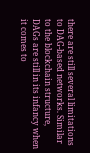there are still several limitations to DAG-based networks. Similar to the blockchain structure, DAGs are still in its infancy when it comes to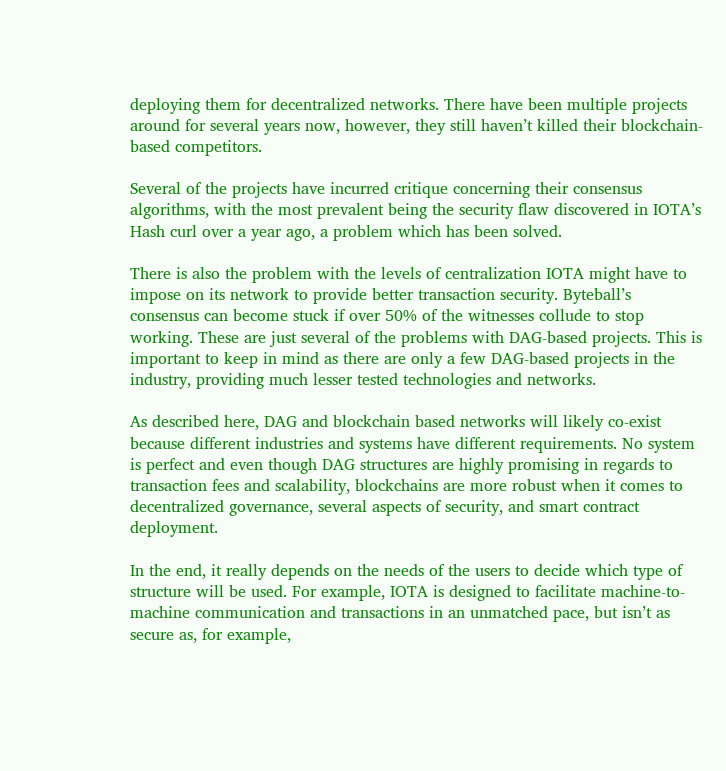deploying them for decentralized networks. There have been multiple projects around for several years now, however, they still haven’t killed their blockchain-based competitors.

Several of the projects have incurred critique concerning their consensus algorithms, with the most prevalent being the security flaw discovered in IOTA’s Hash curl over a year ago, a problem which has been solved.

There is also the problem with the levels of centralization IOTA might have to impose on its network to provide better transaction security. Byteball’s consensus can become stuck if over 50% of the witnesses collude to stop working. These are just several of the problems with DAG-based projects. This is important to keep in mind as there are only a few DAG-based projects in the industry, providing much lesser tested technologies and networks.

As described here, DAG and blockchain based networks will likely co-exist because different industries and systems have different requirements. No system is perfect and even though DAG structures are highly promising in regards to transaction fees and scalability, blockchains are more robust when it comes to decentralized governance, several aspects of security, and smart contract deployment.

In the end, it really depends on the needs of the users to decide which type of structure will be used. For example, IOTA is designed to facilitate machine-to-machine communication and transactions in an unmatched pace, but isn’t as secure as, for example,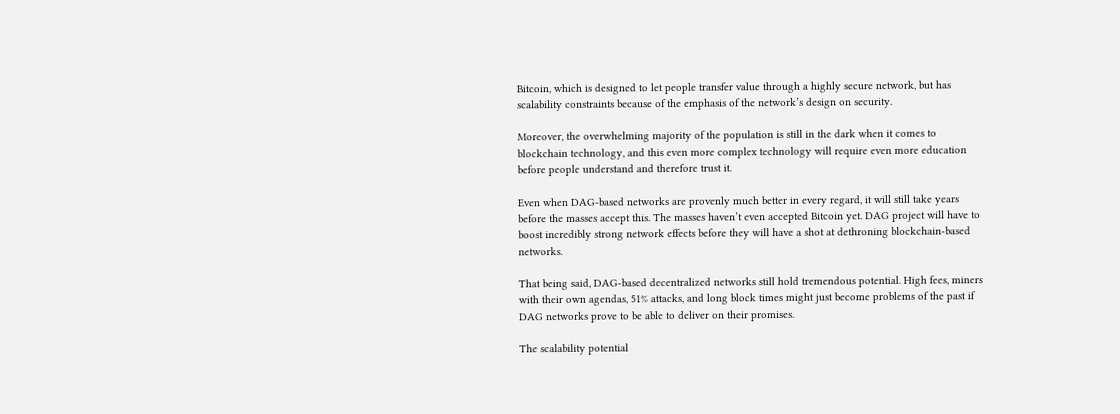Bitcoin, which is designed to let people transfer value through a highly secure network, but has scalability constraints because of the emphasis of the network’s design on security.

Moreover, the overwhelming majority of the population is still in the dark when it comes to blockchain technology, and this even more complex technology will require even more education before people understand and therefore trust it.

Even when DAG-based networks are provenly much better in every regard, it will still take years before the masses accept this. The masses haven’t even accepted Bitcoin yet. DAG project will have to boost incredibly strong network effects before they will have a shot at dethroning blockchain-based networks.

That being said, DAG-based decentralized networks still hold tremendous potential. High fees, miners with their own agendas, 51% attacks, and long block times might just become problems of the past if DAG networks prove to be able to deliver on their promises.

The scalability potential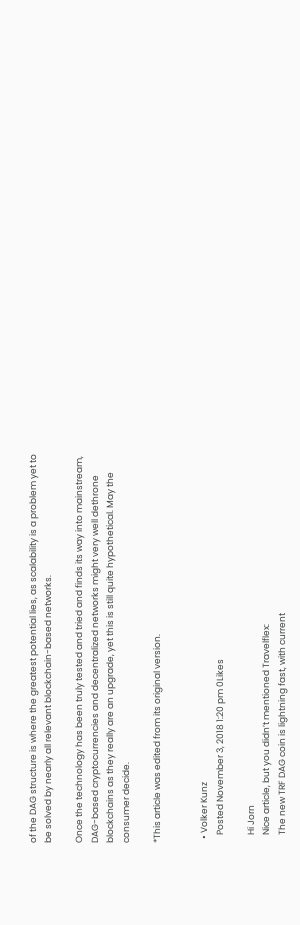of the DAG structure is where the greatest potential lies, as scalability is a problem yet to be solved by nearly all relevant blockchain-based networks.

Once the technology has been truly tested and tried and finds its way into mainstream, DAG-based cryptocurrencies and decentralized networks might very well dethrone blockchains as they really are an upgrade, yet this is still quite hypothetical. May the consumer decide.

*This article was edited from its original version.


  • Volker Kunz
    Posted November 3, 2018 1:20 pm 0Likes

    Hi Jorn
    Nice article, but you didn’t mentioned Travelflex:
    The new TRF DAG coin is lightning fast, with current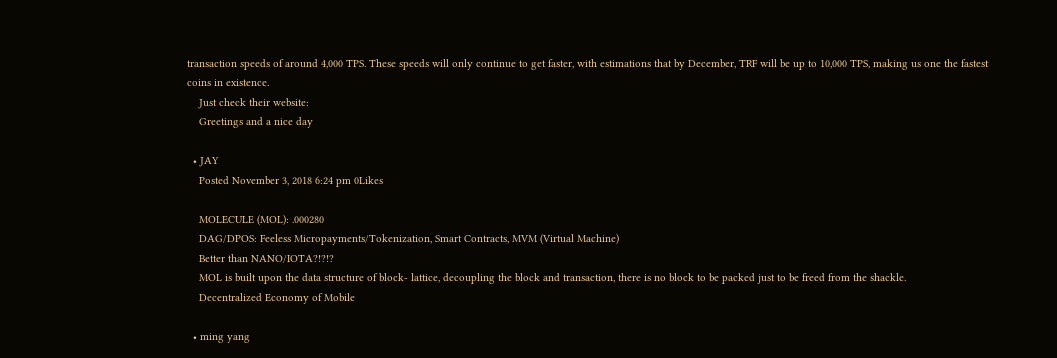transaction speeds of around 4,000 TPS. These speeds will only continue to get faster, with estimations that by December, TRF will be up to 10,000 TPS, making us one the fastest coins in existence.
    Just check their website:
    Greetings and a nice day

  • JAY
    Posted November 3, 2018 6:24 pm 0Likes

    MOLECULE (MOL): .000280
    DAG/DPOS: Feeless Micropayments/Tokenization, Smart Contracts, MVM (Virtual Machine)
    Better than NANO/IOTA?!?!?
    MOL is built upon the data structure of block- lattice, decoupling the block and transaction, there is no block to be packed just to be freed from the shackle.
    Decentralized Economy of Mobile

  • ming yang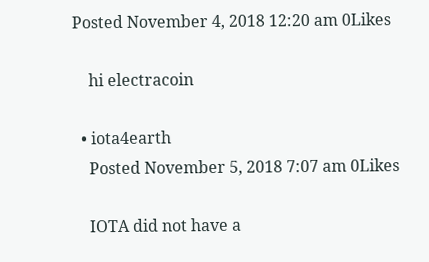Posted November 4, 2018 12:20 am 0Likes

    hi electracoin

  • iota4earth
    Posted November 5, 2018 7:07 am 0Likes

    IOTA did not have a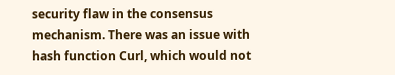security flaw in the consensus mechanism. There was an issue with hash function Curl, which would not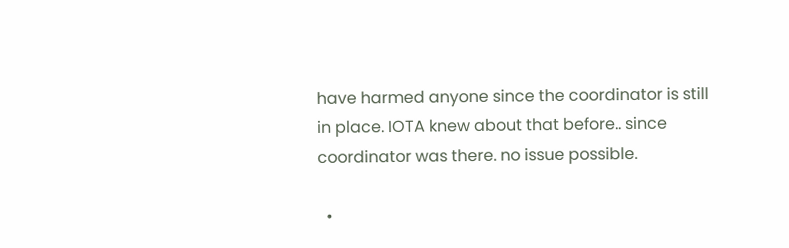have harmed anyone since the coordinator is still in place. IOTA knew about that before.. since coordinator was there. no issue possible.

  •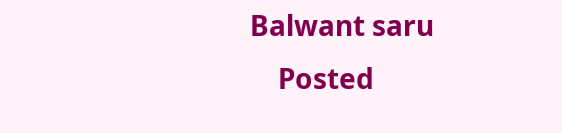Balwant saru
    Posted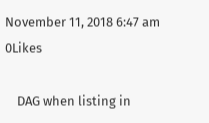November 11, 2018 6:47 am 0Likes

    DAG when listing in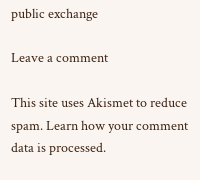public exchange

Leave a comment

This site uses Akismet to reduce spam. Learn how your comment data is processed.